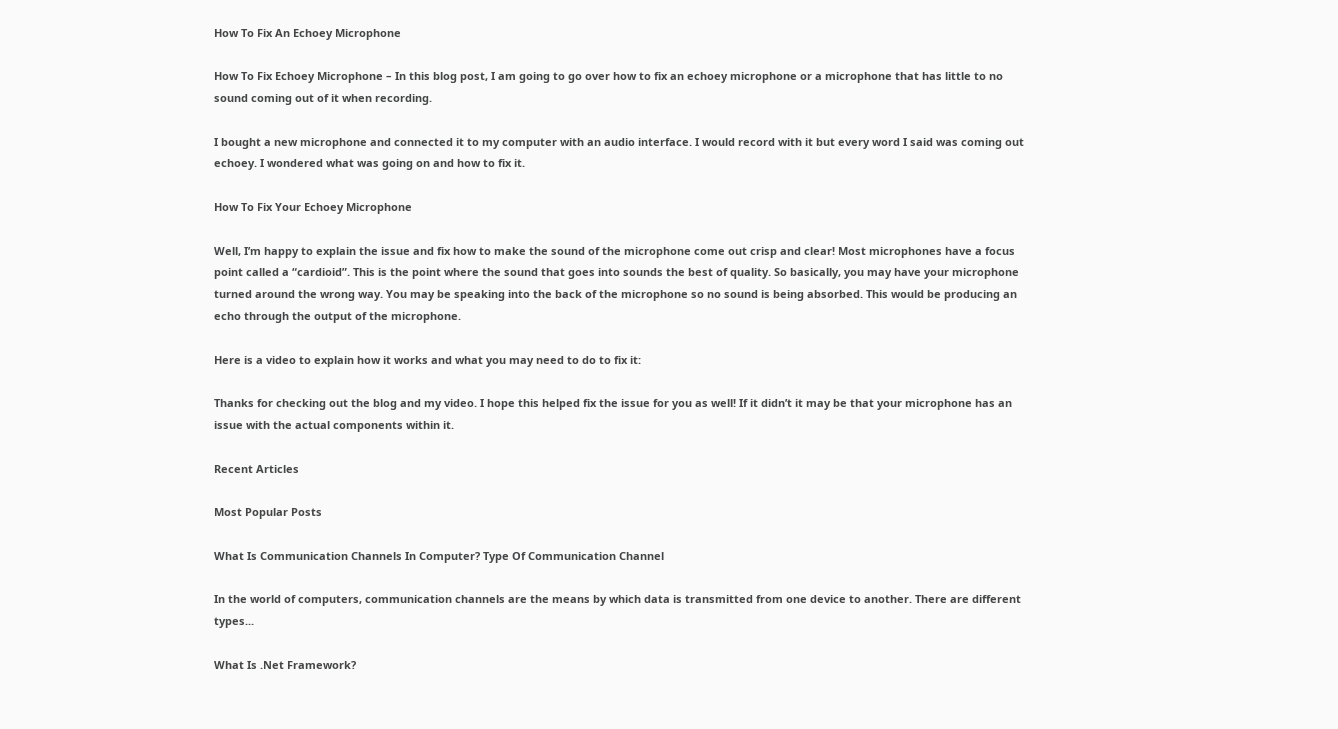How To Fix An Echoey Microphone

How To Fix Echoey Microphone – In this blog post, I am going to go over how to fix an echoey microphone or a microphone that has little to no sound coming out of it when recording.

I bought a new microphone and connected it to my computer with an audio interface. I would record with it but every word I said was coming out echoey. I wondered what was going on and how to fix it.

How To Fix Your Echoey Microphone

Well, I’m happy to explain the issue and fix how to make the sound of the microphone come out crisp and clear! Most microphones have a focus point called a “cardioid”. This is the point where the sound that goes into sounds the best of quality. So basically, you may have your microphone turned around the wrong way. You may be speaking into the back of the microphone so no sound is being absorbed. This would be producing an echo through the output of the microphone.

Here is a video to explain how it works and what you may need to do to fix it:

Thanks for checking out the blog and my video. I hope this helped fix the issue for you as well! If it didn’t it may be that your microphone has an issue with the actual components within it.

Recent Articles

Most Popular Posts

What Is Communication Channels In Computer? Type Of Communication Channel

In the world of computers, communication channels are the means by which data is transmitted from one device to another. There are different types...

What Is .Net Framework?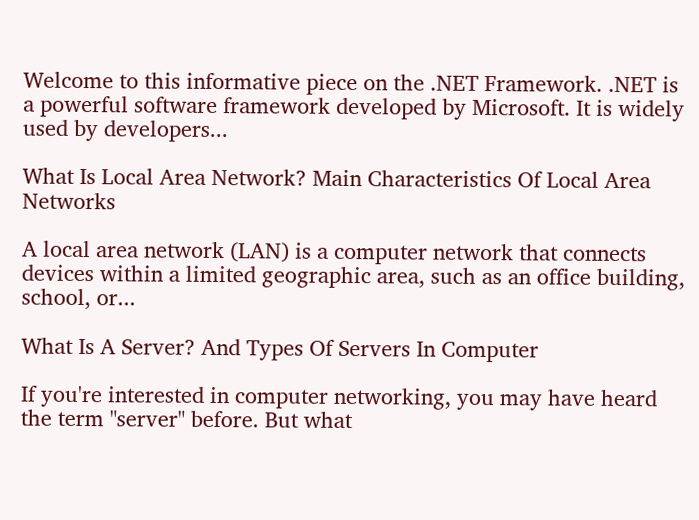Welcome to this informative piece on the .NET Framework. .NET is a powerful software framework developed by Microsoft. It is widely used by developers...

What Is Local Area Network? Main Characteristics Of Local Area Networks

A local area network (LAN) is a computer network that connects devices within a limited geographic area, such as an office building, school, or...

What Is A Server? And Types Of Servers In Computer

If you're interested in computer networking, you may have heard the term "server" before. But what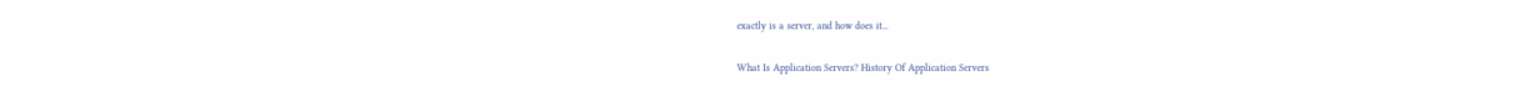exactly is a server, and how does it...

What Is Application Servers? History Of Application Servers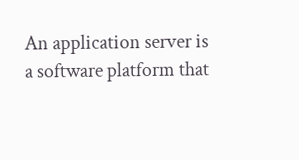An application server is a software platform that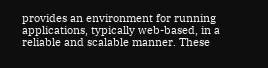provides an environment for running applications, typically web-based, in a reliable and scalable manner. These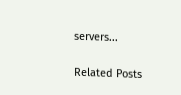servers...


Related Posts